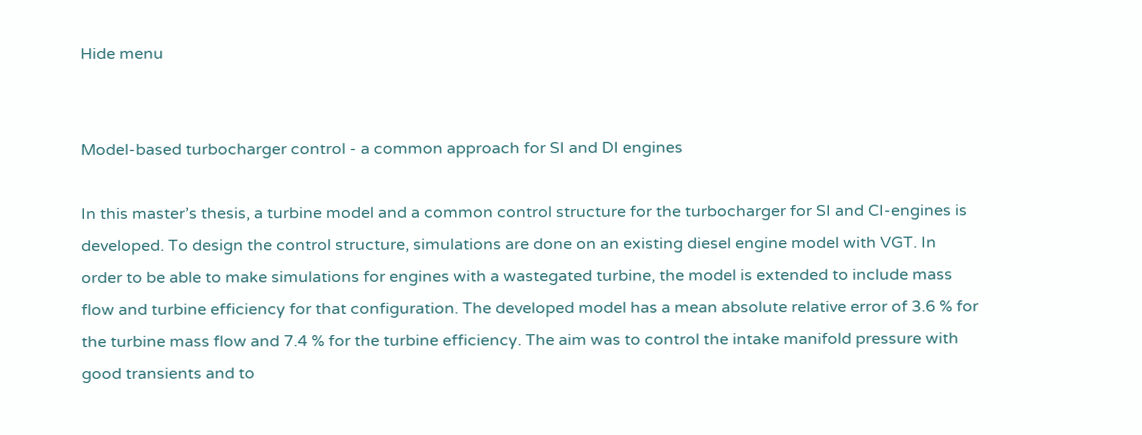Hide menu


Model-based turbocharger control - a common approach for SI and DI engines

In this master’s thesis, a turbine model and a common control structure for the turbocharger for SI and CI-engines is developed. To design the control structure, simulations are done on an existing diesel engine model with VGT. In order to be able to make simulations for engines with a wastegated turbine, the model is extended to include mass flow and turbine efficiency for that configuration. The developed model has a mean absolute relative error of 3.6 % for the turbine mass flow and 7.4 % for the turbine efficiency. The aim was to control the intake manifold pressure with good transients and to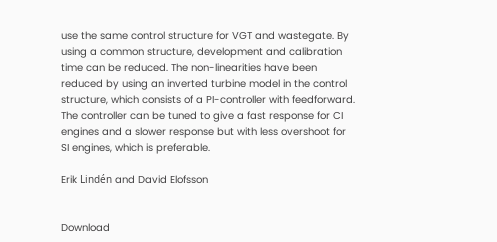use the same control structure for VGT and wastegate. By using a common structure, development and calibration time can be reduced. The non-linearities have been reduced by using an inverted turbine model in the control structure, which consists of a PI-controller with feedforward. The controller can be tuned to give a fast response for CI engines and a slower response but with less overshoot for SI engines, which is preferable.

Erik Lindén and David Elofsson


Download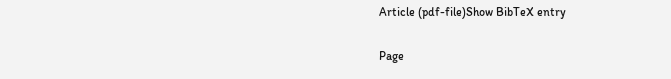Article (pdf-file)Show BibTeX entry

Page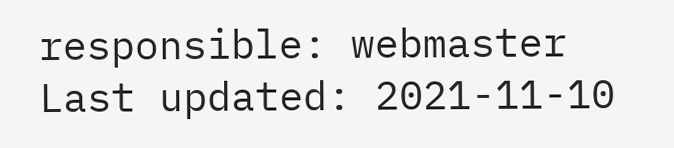responsible: webmaster
Last updated: 2021-11-10